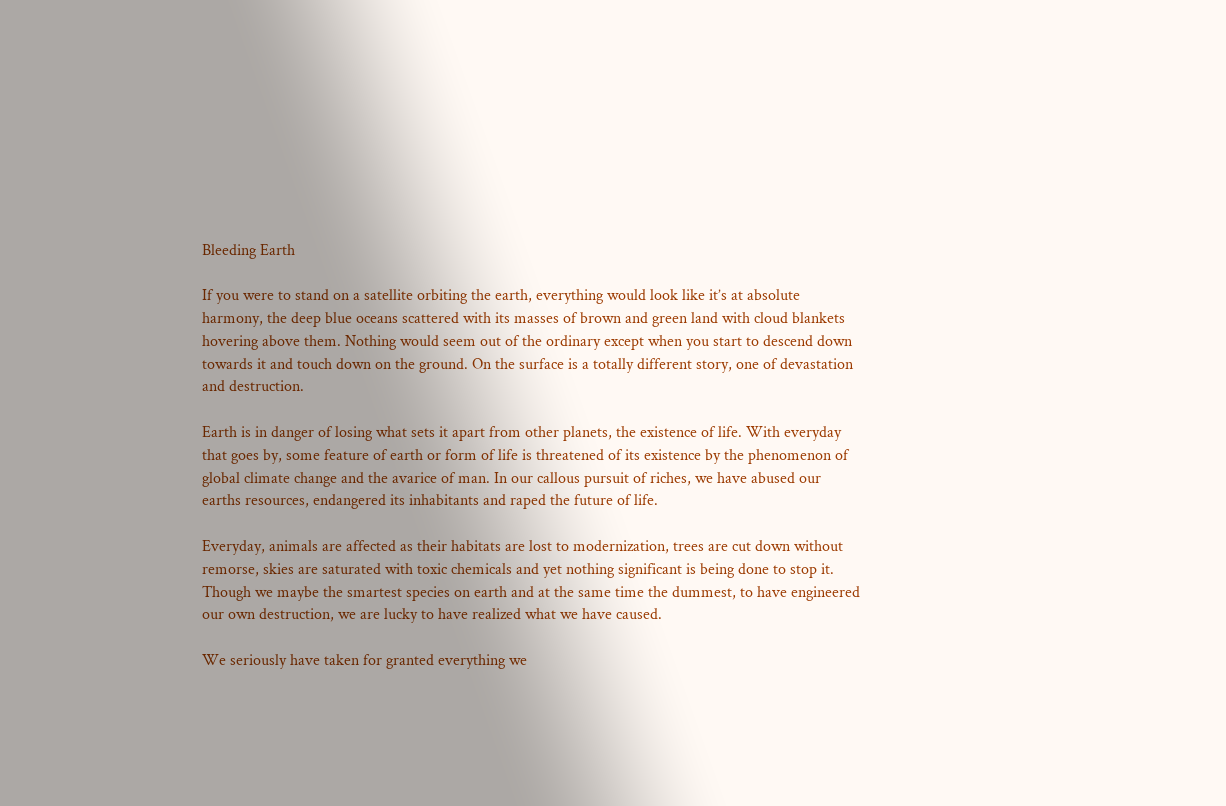Bleeding Earth

If you were to stand on a satellite orbiting the earth, everything would look like it’s at absolute harmony, the deep blue oceans scattered with its masses of brown and green land with cloud blankets hovering above them. Nothing would seem out of the ordinary except when you start to descend down towards it and touch down on the ground. On the surface is a totally different story, one of devastation and destruction.

Earth is in danger of losing what sets it apart from other planets, the existence of life. With everyday that goes by, some feature of earth or form of life is threatened of its existence by the phenomenon of global climate change and the avarice of man. In our callous pursuit of riches, we have abused our earths resources, endangered its inhabitants and raped the future of life.

Everyday, animals are affected as their habitats are lost to modernization, trees are cut down without remorse, skies are saturated with toxic chemicals and yet nothing significant is being done to stop it. Though we maybe the smartest species on earth and at the same time the dummest, to have engineered our own destruction, we are lucky to have realized what we have caused.

We seriously have taken for granted everything we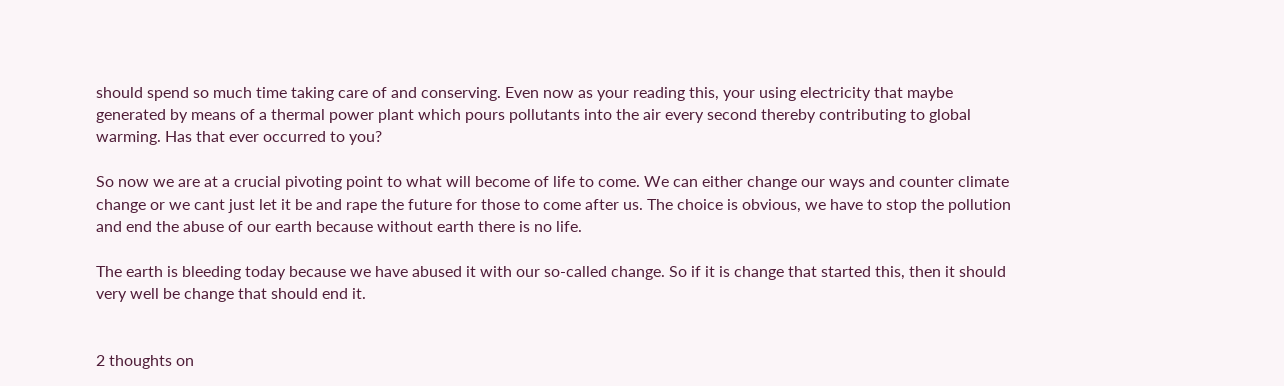should spend so much time taking care of and conserving. Even now as your reading this, your using electricity that maybe generated by means of a thermal power plant which pours pollutants into the air every second thereby contributing to global warming. Has that ever occurred to you?

So now we are at a crucial pivoting point to what will become of life to come. We can either change our ways and counter climate change or we cant just let it be and rape the future for those to come after us. The choice is obvious, we have to stop the pollution and end the abuse of our earth because without earth there is no life.

The earth is bleeding today because we have abused it with our so-called change. So if it is change that started this, then it should very well be change that should end it.


2 thoughts on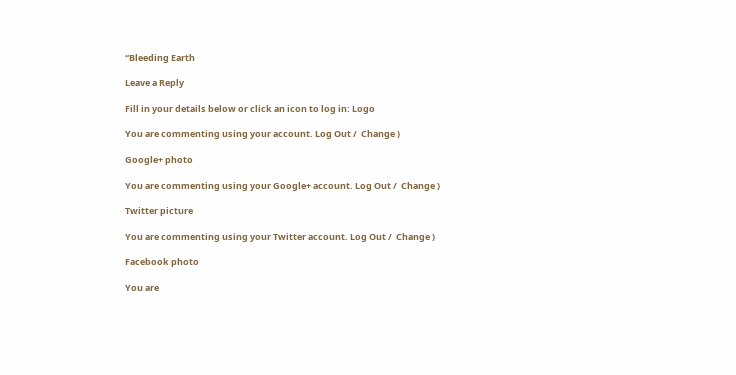“Bleeding Earth

Leave a Reply

Fill in your details below or click an icon to log in: Logo

You are commenting using your account. Log Out /  Change )

Google+ photo

You are commenting using your Google+ account. Log Out /  Change )

Twitter picture

You are commenting using your Twitter account. Log Out /  Change )

Facebook photo

You are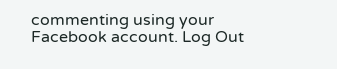commenting using your Facebook account. Log Out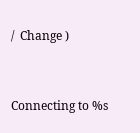/  Change )


Connecting to %s